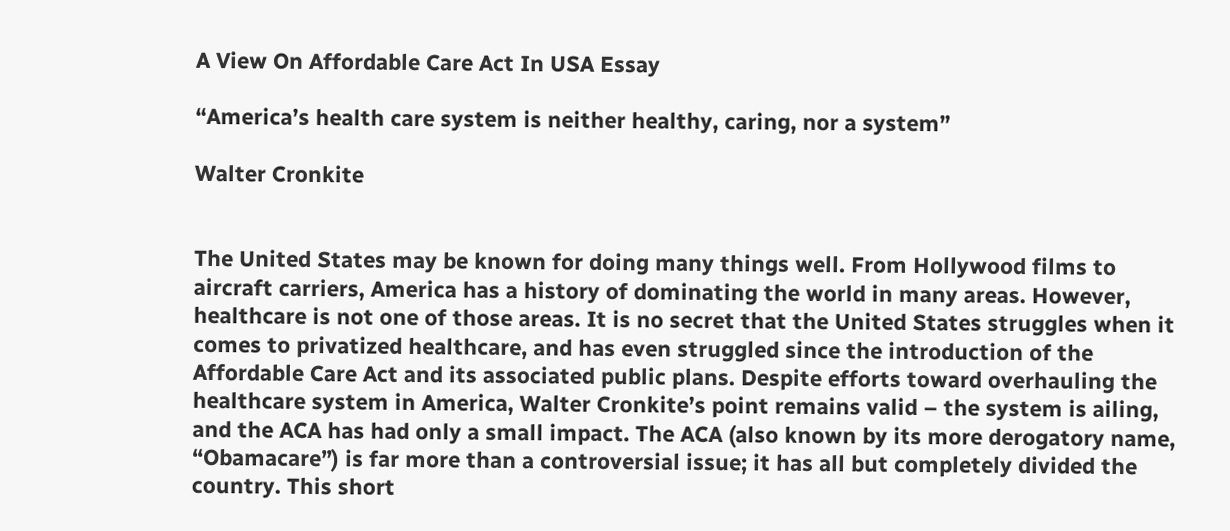A View On Affordable Care Act In USA Essay

“America’s health care system is neither healthy, caring, nor a system”

Walter Cronkite


The United States may be known for doing many things well. From Hollywood films to aircraft carriers, America has a history of dominating the world in many areas. However, healthcare is not one of those areas. It is no secret that the United States struggles when it comes to privatized healthcare, and has even struggled since the introduction of the Affordable Care Act and its associated public plans. Despite efforts toward overhauling the healthcare system in America, Walter Cronkite’s point remains valid – the system is ailing, and the ACA has had only a small impact. The ACA (also known by its more derogatory name, “Obamacare”) is far more than a controversial issue; it has all but completely divided the country. This short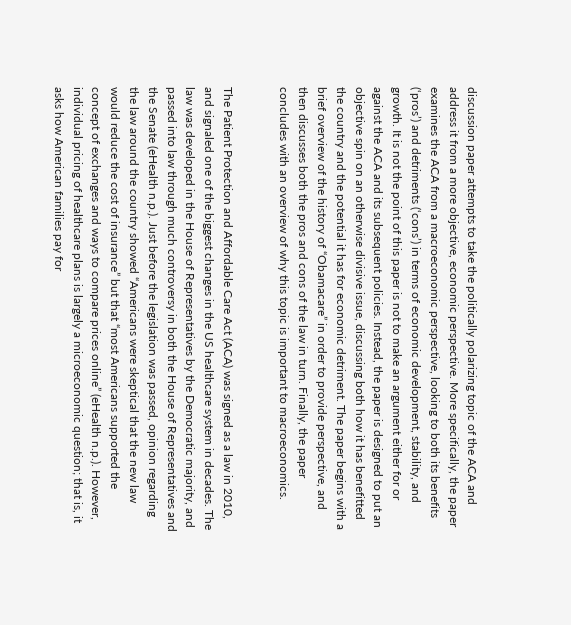discussion paper attempts to take the politically polarizing topic of the ACA and address it from a more objective, economic perspective. More specifically, the paper examines the ACA from a macroeconomic perspective, looking to both its benefits (‘pros’) and detriments (‘cons’) in terms of economic development, stability, and growth. It is not the point of this paper is not to make an argument either for or against the ACA and its subsequent policies. Instead, the paper is designed to put an objective spin on an otherwise divisive issue, discussing both how it has benefitted the country and the potential it has for economic detriment. The paper begins with a brief overview of the history of “Obamacare” in order to provide perspective, and then discusses both the pros and cons of the law in turn. Finally, the paper concludes with an overview of why this topic is important to macroeconomics.


The Patient Protection and Affordable Care Act (ACA) was signed as a law in 2010, and signaled one of the biggest changes in the US healthcare system in decades. The law was developed in the House of Representatives by the Democratic majority, and passed into law through much controversy in both the House of Representatives and the Senate (eHealth n.p.). Just before the legislation was passed, opinion regarding the law around the country showed “Americans were skeptical that the new law would reduce the cost of insurance” but that “most Americans supported the concept of exchanges and ways to compare prices online” (eHealth n.p.). However, individual pricing of healthcare plans is largely a microeconomic question; that is, it asks how American families pay for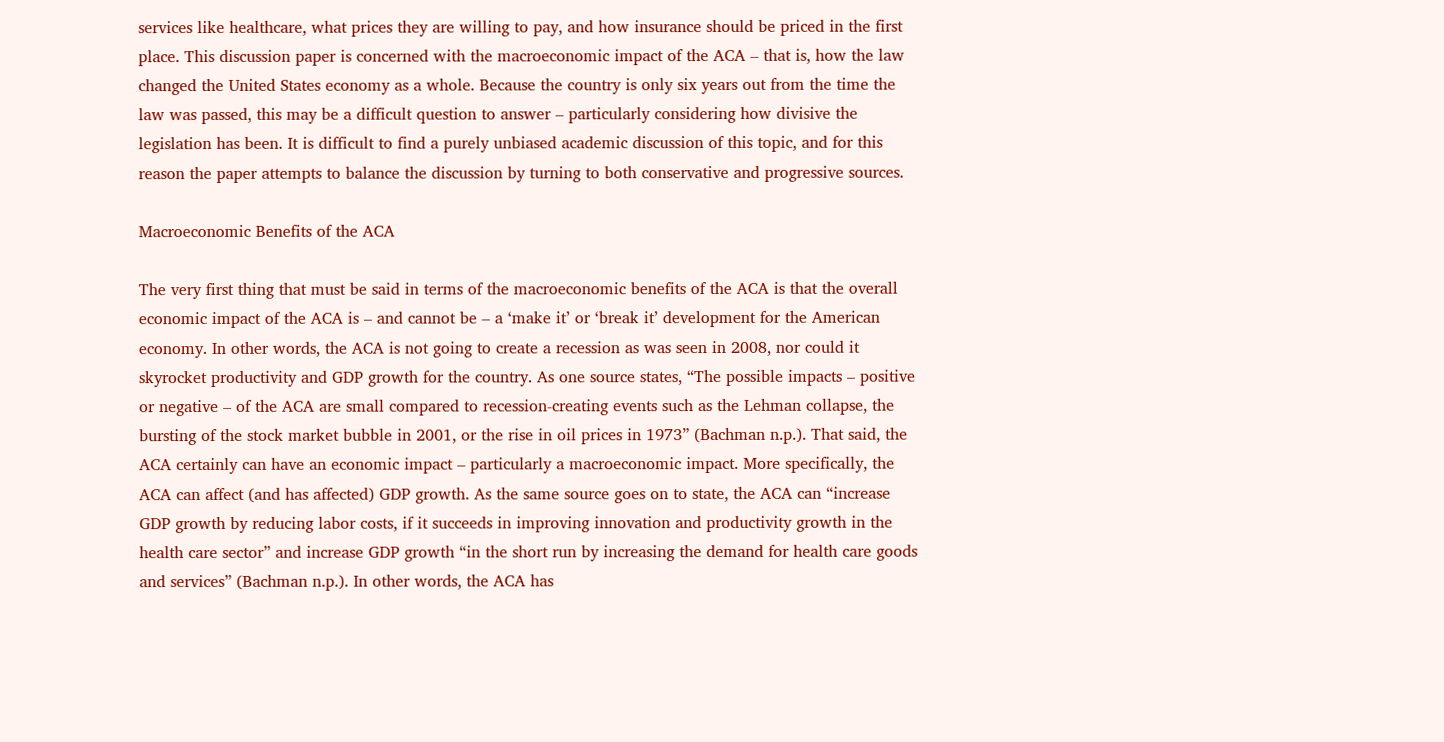services like healthcare, what prices they are willing to pay, and how insurance should be priced in the first place. This discussion paper is concerned with the macroeconomic impact of the ACA – that is, how the law changed the United States economy as a whole. Because the country is only six years out from the time the law was passed, this may be a difficult question to answer – particularly considering how divisive the legislation has been. It is difficult to find a purely unbiased academic discussion of this topic, and for this reason the paper attempts to balance the discussion by turning to both conservative and progressive sources.

Macroeconomic Benefits of the ACA

The very first thing that must be said in terms of the macroeconomic benefits of the ACA is that the overall economic impact of the ACA is – and cannot be – a ‘make it’ or ‘break it’ development for the American economy. In other words, the ACA is not going to create a recession as was seen in 2008, nor could it skyrocket productivity and GDP growth for the country. As one source states, “The possible impacts – positive or negative – of the ACA are small compared to recession-creating events such as the Lehman collapse, the bursting of the stock market bubble in 2001, or the rise in oil prices in 1973” (Bachman n.p.). That said, the ACA certainly can have an economic impact – particularly a macroeconomic impact. More specifically, the ACA can affect (and has affected) GDP growth. As the same source goes on to state, the ACA can “increase GDP growth by reducing labor costs, if it succeeds in improving innovation and productivity growth in the health care sector” and increase GDP growth “in the short run by increasing the demand for health care goods and services” (Bachman n.p.). In other words, the ACA has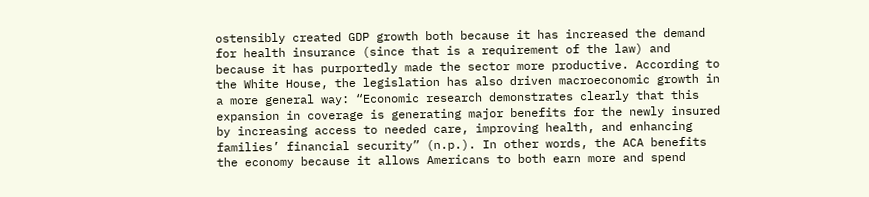ostensibly created GDP growth both because it has increased the demand for health insurance (since that is a requirement of the law) and because it has purportedly made the sector more productive. According to the White House, the legislation has also driven macroeconomic growth in a more general way: “Economic research demonstrates clearly that this expansion in coverage is generating major benefits for the newly insured by increasing access to needed care, improving health, and enhancing families’ financial security” (n.p.). In other words, the ACA benefits the economy because it allows Americans to both earn more and spend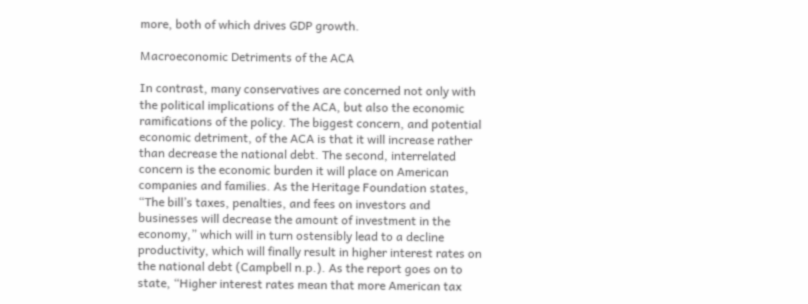more, both of which drives GDP growth.

Macroeconomic Detriments of the ACA

In contrast, many conservatives are concerned not only with the political implications of the ACA, but also the economic ramifications of the policy. The biggest concern, and potential economic detriment, of the ACA is that it will increase rather than decrease the national debt. The second, interrelated concern is the economic burden it will place on American companies and families. As the Heritage Foundation states, “The bill’s taxes, penalties, and fees on investors and businesses will decrease the amount of investment in the economy,” which will in turn ostensibly lead to a decline productivity, which will finally result in higher interest rates on the national debt (Campbell n.p.). As the report goes on to state, “Higher interest rates mean that more American tax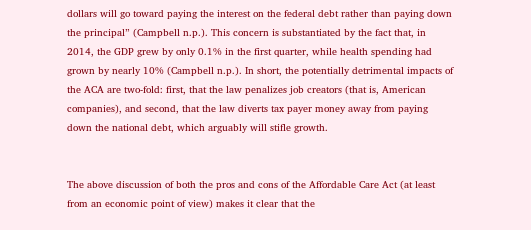dollars will go toward paying the interest on the federal debt rather than paying down the principal” (Campbell n.p.). This concern is substantiated by the fact that, in 2014, the GDP grew by only 0.1% in the first quarter, while health spending had grown by nearly 10% (Campbell n.p.). In short, the potentially detrimental impacts of the ACA are two-fold: first, that the law penalizes job creators (that is, American companies), and second, that the law diverts tax payer money away from paying down the national debt, which arguably will stifle growth.


The above discussion of both the pros and cons of the Affordable Care Act (at least from an economic point of view) makes it clear that the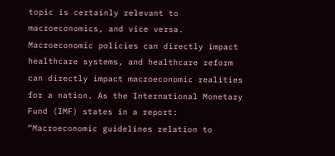topic is certainly relevant to macroeconomics, and vice versa. Macroeconomic policies can directly impact healthcare systems, and healthcare reform can directly impact macroeconomic realities for a nation. As the International Monetary Fund (IMF) states in a report: “Macroeconomic guidelines relation to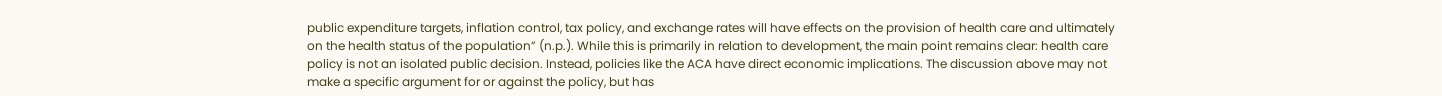public expenditure targets, inflation control, tax policy, and exchange rates will have effects on the provision of health care and ultimately on the health status of the population” (n.p.). While this is primarily in relation to development, the main point remains clear: health care policy is not an isolated public decision. Instead, policies like the ACA have direct economic implications. The discussion above may not make a specific argument for or against the policy, but has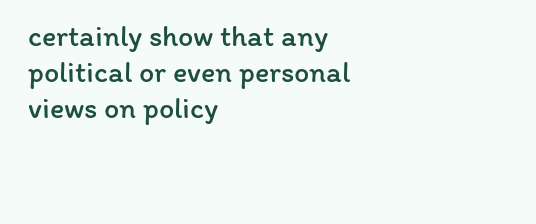certainly show that any political or even personal views on policy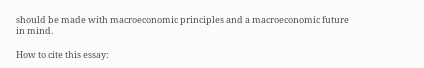should be made with macroeconomic principles and a macroeconomic future in mind.

How to cite this essay: